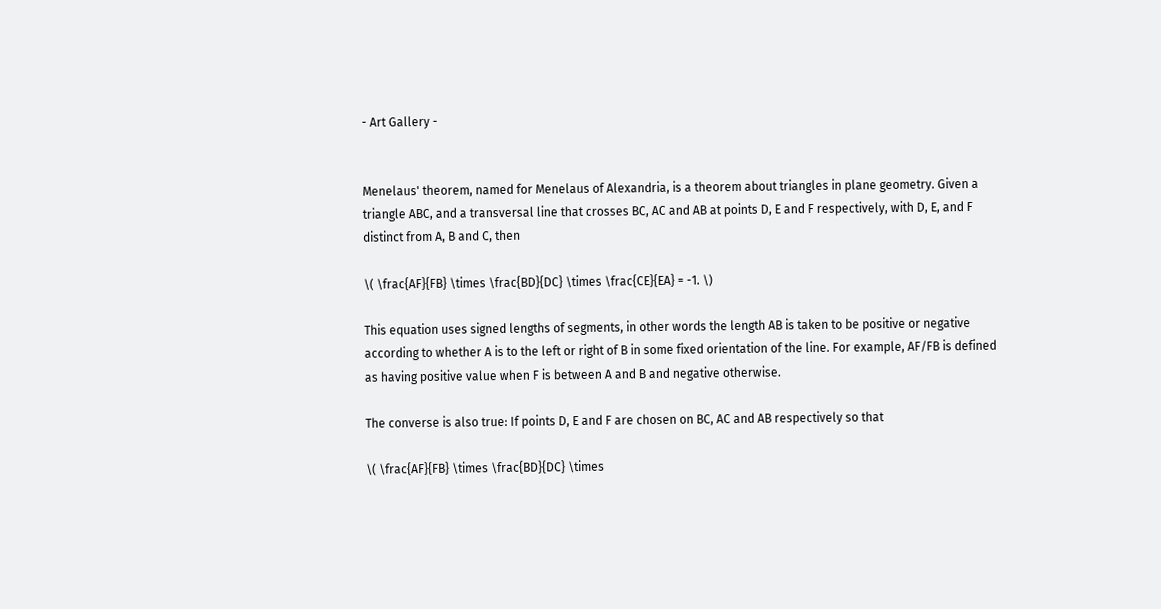- Art Gallery -


Menelaus' theorem, named for Menelaus of Alexandria, is a theorem about triangles in plane geometry. Given a triangle ABC, and a transversal line that crosses BC, AC and AB at points D, E and F respectively, with D, E, and F distinct from A, B and C, then

\( \frac{AF}{FB} \times \frac{BD}{DC} \times \frac{CE}{EA} = -1. \)

This equation uses signed lengths of segments, in other words the length AB is taken to be positive or negative according to whether A is to the left or right of B in some fixed orientation of the line. For example, AF/FB is defined as having positive value when F is between A and B and negative otherwise.

The converse is also true: If points D, E and F are chosen on BC, AC and AB respectively so that

\( \frac{AF}{FB} \times \frac{BD}{DC} \times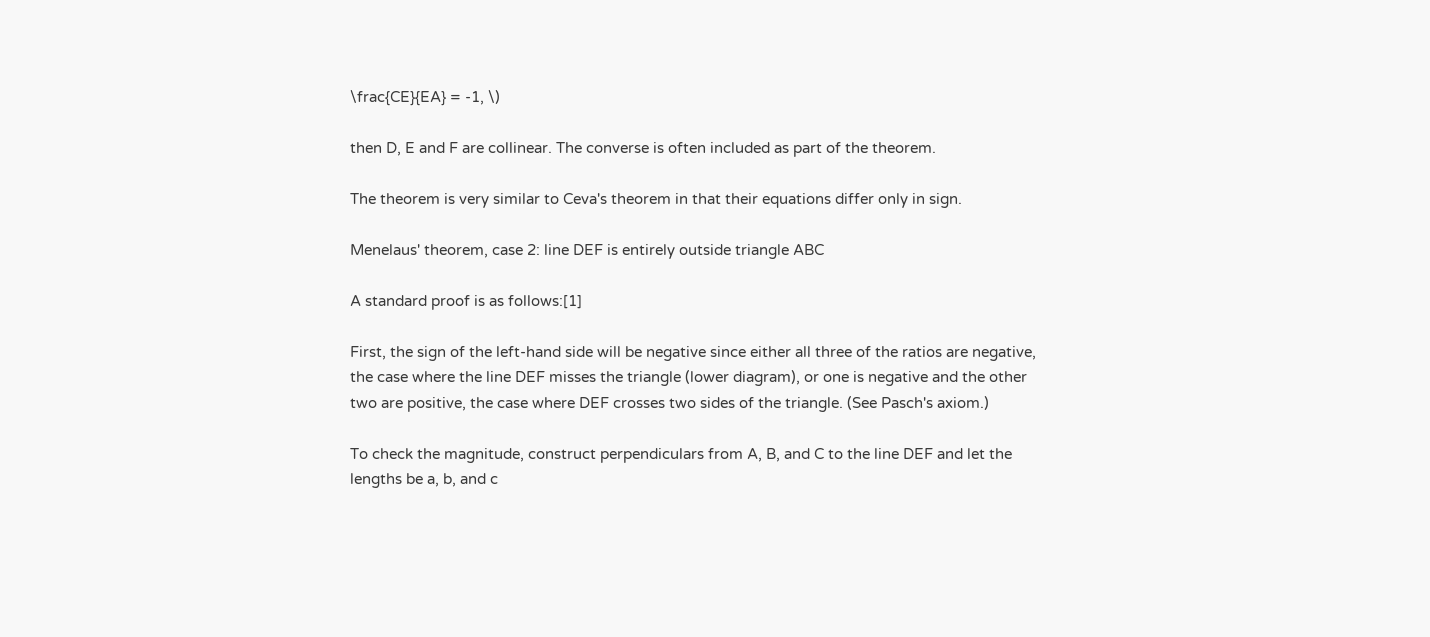\frac{CE}{EA} = -1, \)

then D, E and F are collinear. The converse is often included as part of the theorem.

The theorem is very similar to Ceva's theorem in that their equations differ only in sign.

Menelaus' theorem, case 2: line DEF is entirely outside triangle ABC

A standard proof is as follows:[1]

First, the sign of the left-hand side will be negative since either all three of the ratios are negative, the case where the line DEF misses the triangle (lower diagram), or one is negative and the other two are positive, the case where DEF crosses two sides of the triangle. (See Pasch's axiom.)

To check the magnitude, construct perpendiculars from A, B, and C to the line DEF and let the lengths be a, b, and c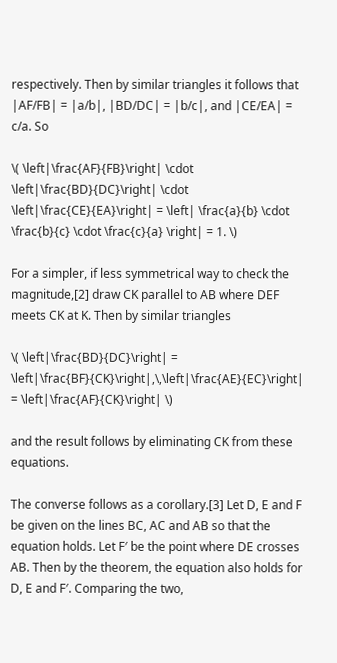respectively. Then by similar triangles it follows that |AF/FB| = |a/b|, |BD/DC| = |b/c|, and |CE/EA| = c/a. So

\( \left|\frac{AF}{FB}\right| \cdot \left|\frac{BD}{DC}\right| \cdot \left|\frac{CE}{EA}\right| = \left| \frac{a}{b} \cdot \frac{b}{c} \cdot \frac{c}{a} \right| = 1. \)

For a simpler, if less symmetrical way to check the magnitude,[2] draw CK parallel to AB where DEF meets CK at K. Then by similar triangles

\( \left|\frac{BD}{DC}\right| = \left|\frac{BF}{CK}\right|,\,\left|\frac{AE}{EC}\right| = \left|\frac{AF}{CK}\right| \)

and the result follows by eliminating CK from these equations.

The converse follows as a corollary.[3] Let D, E and F be given on the lines BC, AC and AB so that the equation holds. Let F′ be the point where DE crosses AB. Then by the theorem, the equation also holds for D, E and F′. Comparing the two,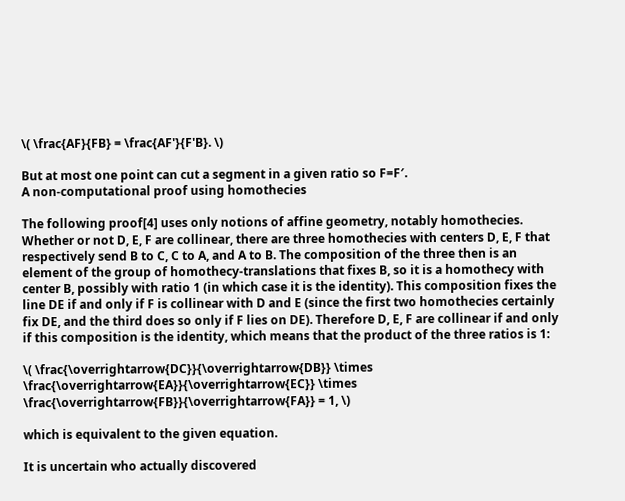\( \frac{AF}{FB} = \frac{AF'}{F'B}. \)

But at most one point can cut a segment in a given ratio so F=F′.
A non-computational proof using homothecies

The following proof[4] uses only notions of affine geometry, notably homothecies. Whether or not D, E, F are collinear, there are three homothecies with centers D, E, F that respectively send B to C, C to A, and A to B. The composition of the three then is an element of the group of homothecy-translations that fixes B, so it is a homothecy with center B, possibly with ratio 1 (in which case it is the identity). This composition fixes the line DE if and only if F is collinear with D and E (since the first two homothecies certainly fix DE, and the third does so only if F lies on DE). Therefore D, E, F are collinear if and only if this composition is the identity, which means that the product of the three ratios is 1:

\( \frac{\overrightarrow{DC}}{\overrightarrow{DB}} \times \frac{\overrightarrow{EA}}{\overrightarrow{EC}} \times \frac{\overrightarrow{FB}}{\overrightarrow{FA}} = 1, \)

which is equivalent to the given equation.

It is uncertain who actually discovered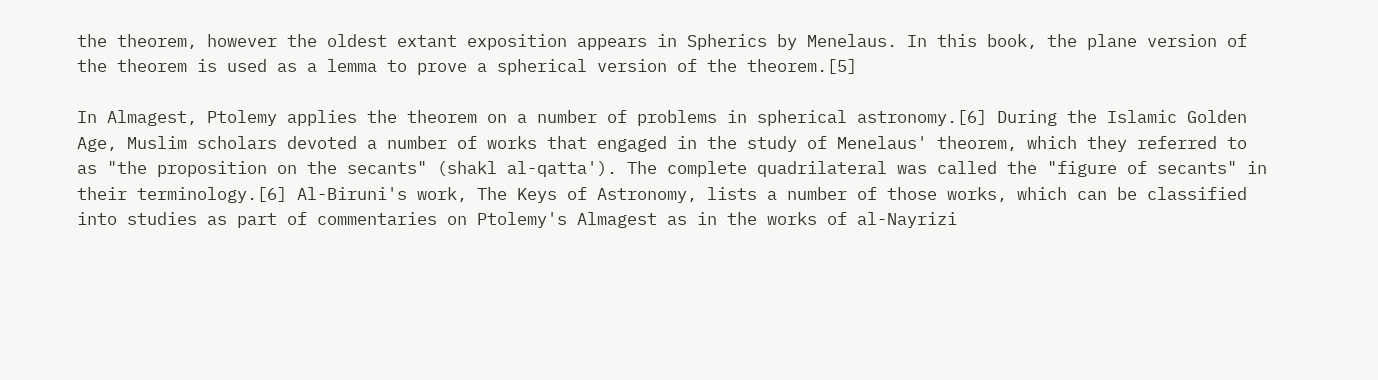the theorem, however the oldest extant exposition appears in Spherics by Menelaus. In this book, the plane version of the theorem is used as a lemma to prove a spherical version of the theorem.[5]

In Almagest, Ptolemy applies the theorem on a number of problems in spherical astronomy.[6] During the Islamic Golden Age, Muslim scholars devoted a number of works that engaged in the study of Menelaus' theorem, which they referred to as "the proposition on the secants" (shakl al-qatta'). The complete quadrilateral was called the "figure of secants" in their terminology.[6] Al-Biruni's work, The Keys of Astronomy, lists a number of those works, which can be classified into studies as part of commentaries on Ptolemy's Almagest as in the works of al-Nayrizi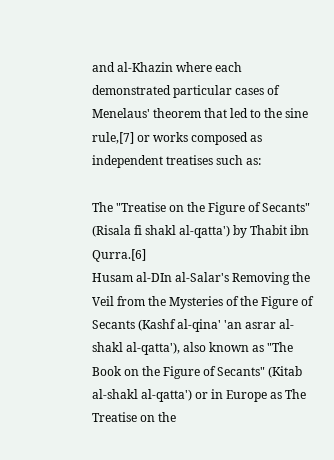and al-Khazin where each demonstrated particular cases of Menelaus' theorem that led to the sine rule,[7] or works composed as independent treatises such as:

The "Treatise on the Figure of Secants" (Risala fi shakl al-qatta') by Thabit ibn Qurra.[6]
Husam al-DIn al-Salar's Removing the Veil from the Mysteries of the Figure of Secants (Kashf al-qina' 'an asrar al-shakl al-qatta'), also known as "The Book on the Figure of Secants" (Kitab al-shakl al-qatta') or in Europe as The Treatise on the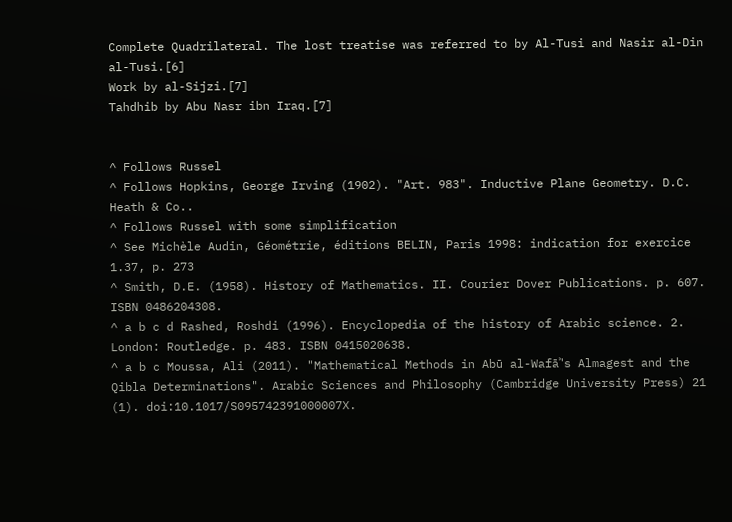Complete Quadrilateral. The lost treatise was referred to by Al-Tusi and Nasir al-Din al-Tusi.[6]
Work by al-Sijzi.[7]
Tahdhib by Abu Nasr ibn Iraq.[7]


^ Follows Russel
^ Follows Hopkins, George Irving (1902). "Art. 983". Inductive Plane Geometry. D.C. Heath & Co..
^ Follows Russel with some simplification
^ See Michèle Audin, Géométrie, éditions BELIN, Paris 1998: indication for exercice 1.37, p. 273
^ Smith, D.E. (1958). History of Mathematics. II. Courier Dover Publications. p. 607. ISBN 0486204308.
^ a b c d Rashed, Roshdi (1996). Encyclopedia of the history of Arabic science. 2. London: Routledge. p. 483. ISBN 0415020638.
^ a b c Moussa, Ali (2011). "Mathematical Methods in Abū al-Wafāʾ's Almagest and the Qibla Determinations". Arabic Sciences and Philosophy (Cambridge University Press) 21 (1). doi:10.1017/S095742391000007X.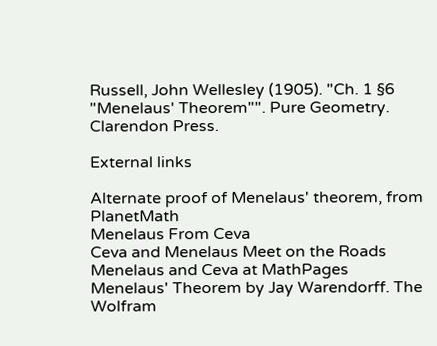Russell, John Wellesley (1905). "Ch. 1 §6 "Menelaus' Theorem"". Pure Geometry. Clarendon Press.

External links

Alternate proof of Menelaus' theorem, from PlanetMath
Menelaus From Ceva
Ceva and Menelaus Meet on the Roads
Menelaus and Ceva at MathPages
Menelaus' Theorem by Jay Warendorff. The Wolfram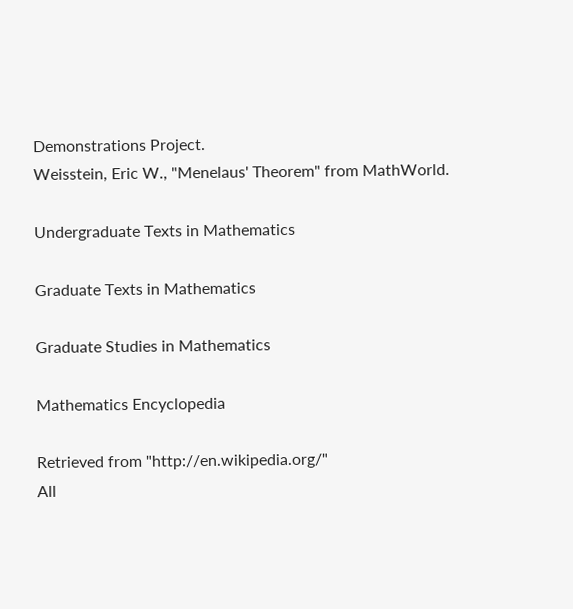Demonstrations Project.
Weisstein, Eric W., "Menelaus' Theorem" from MathWorld.

Undergraduate Texts in Mathematics

Graduate Texts in Mathematics

Graduate Studies in Mathematics

Mathematics Encyclopedia

Retrieved from "http://en.wikipedia.org/"
All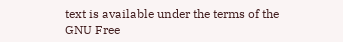text is available under the terms of the GNU Free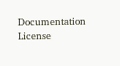Documentation License